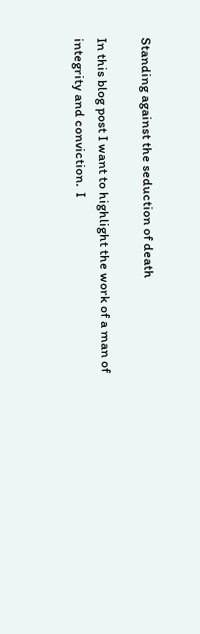Standing against the seduction of death

In this blog post I want to highlight the work of a man of integrity and conviction.  I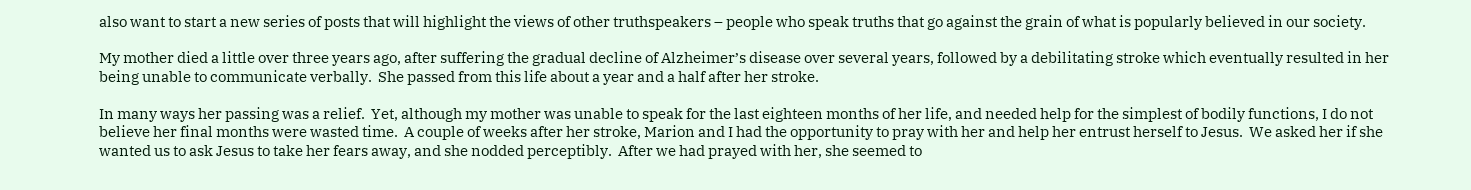also want to start a new series of posts that will highlight the views of other truthspeakers – people who speak truths that go against the grain of what is popularly believed in our society.

My mother died a little over three years ago, after suffering the gradual decline of Alzheimer’s disease over several years, followed by a debilitating stroke which eventually resulted in her being unable to communicate verbally.  She passed from this life about a year and a half after her stroke.

In many ways her passing was a relief.  Yet, although my mother was unable to speak for the last eighteen months of her life, and needed help for the simplest of bodily functions, I do not believe her final months were wasted time.  A couple of weeks after her stroke, Marion and I had the opportunity to pray with her and help her entrust herself to Jesus.  We asked her if she wanted us to ask Jesus to take her fears away, and she nodded perceptibly.  After we had prayed with her, she seemed to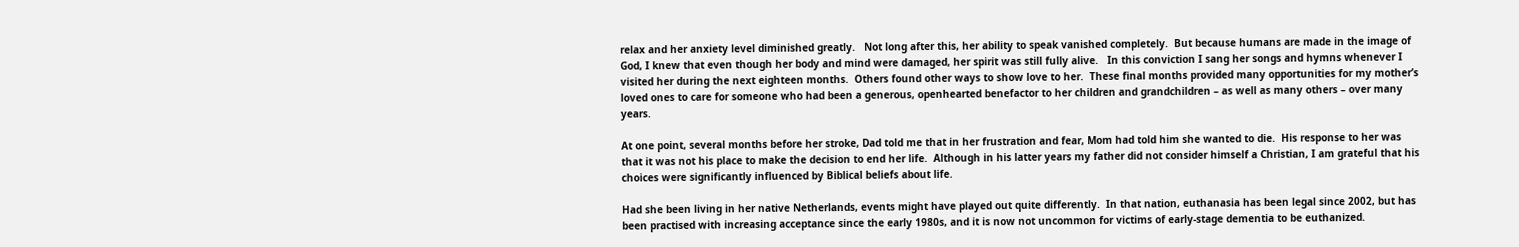relax and her anxiety level diminished greatly.   Not long after this, her ability to speak vanished completely.  But because humans are made in the image of God, I knew that even though her body and mind were damaged, her spirit was still fully alive.   In this conviction I sang her songs and hymns whenever I visited her during the next eighteen months.  Others found other ways to show love to her.  These final months provided many opportunities for my mother’s loved ones to care for someone who had been a generous, openhearted benefactor to her children and grandchildren – as well as many others – over many years.

At one point, several months before her stroke, Dad told me that in her frustration and fear, Mom had told him she wanted to die.  His response to her was that it was not his place to make the decision to end her life.  Although in his latter years my father did not consider himself a Christian, I am grateful that his choices were significantly influenced by Biblical beliefs about life.

Had she been living in her native Netherlands, events might have played out quite differently.  In that nation, euthanasia has been legal since 2002, but has been practised with increasing acceptance since the early 1980s, and it is now not uncommon for victims of early-stage dementia to be euthanized.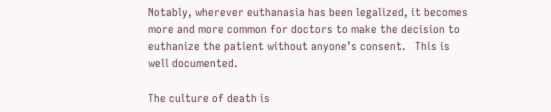Notably, wherever euthanasia has been legalized, it becomes more and more common for doctors to make the decision to euthanize the patient without anyone’s consent.   This is well documented.

The culture of death is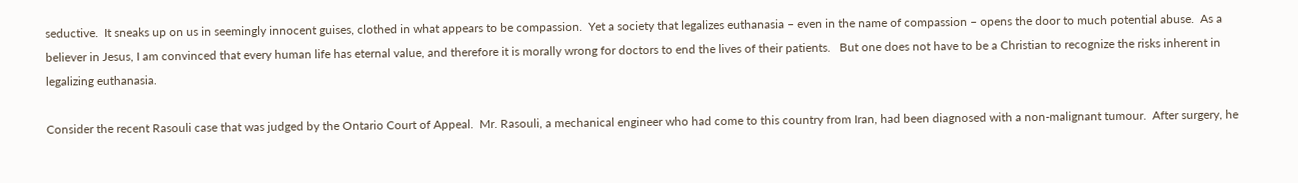seductive.  It sneaks up on us in seemingly innocent guises, clothed in what appears to be compassion.  Yet a society that legalizes euthanasia – even in the name of compassion – opens the door to much potential abuse.  As a believer in Jesus, I am convinced that every human life has eternal value, and therefore it is morally wrong for doctors to end the lives of their patients.   But one does not have to be a Christian to recognize the risks inherent in legalizing euthanasia.

Consider the recent Rasouli case that was judged by the Ontario Court of Appeal.  Mr. Rasouli, a mechanical engineer who had come to this country from Iran, had been diagnosed with a non-malignant tumour.  After surgery, he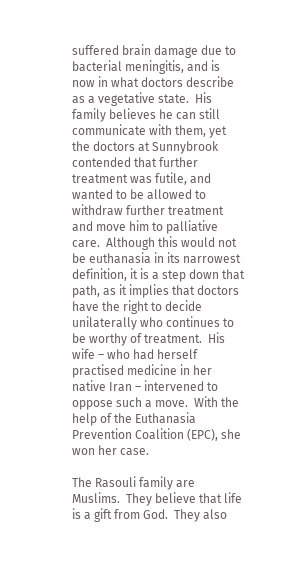suffered brain damage due to bacterial meningitis, and is now in what doctors describe as a vegetative state.  His family believes he can still communicate with them, yet the doctors at Sunnybrook contended that further treatment was futile, and wanted to be allowed to withdraw further treatment and move him to palliative care.  Although this would not be euthanasia in its narrowest definition, it is a step down that path, as it implies that doctors have the right to decide unilaterally who continues to be worthy of treatment.  His wife – who had herself practised medicine in her native Iran – intervened to oppose such a move.  With the help of the Euthanasia Prevention Coalition (EPC), she won her case.

The Rasouli family are Muslims.  They believe that life is a gift from God.  They also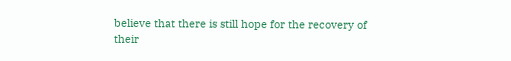believe that there is still hope for the recovery of their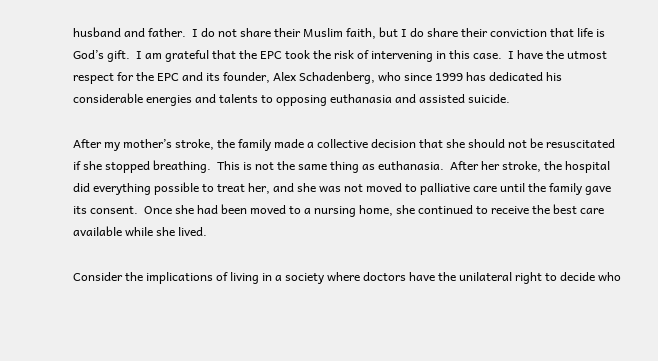husband and father.  I do not share their Muslim faith, but I do share their conviction that life is God’s gift.  I am grateful that the EPC took the risk of intervening in this case.  I have the utmost respect for the EPC and its founder, Alex Schadenberg, who since 1999 has dedicated his considerable energies and talents to opposing euthanasia and assisted suicide.

After my mother’s stroke, the family made a collective decision that she should not be resuscitated if she stopped breathing.  This is not the same thing as euthanasia.  After her stroke, the hospital did everything possible to treat her, and she was not moved to palliative care until the family gave its consent.  Once she had been moved to a nursing home, she continued to receive the best care available while she lived.

Consider the implications of living in a society where doctors have the unilateral right to decide who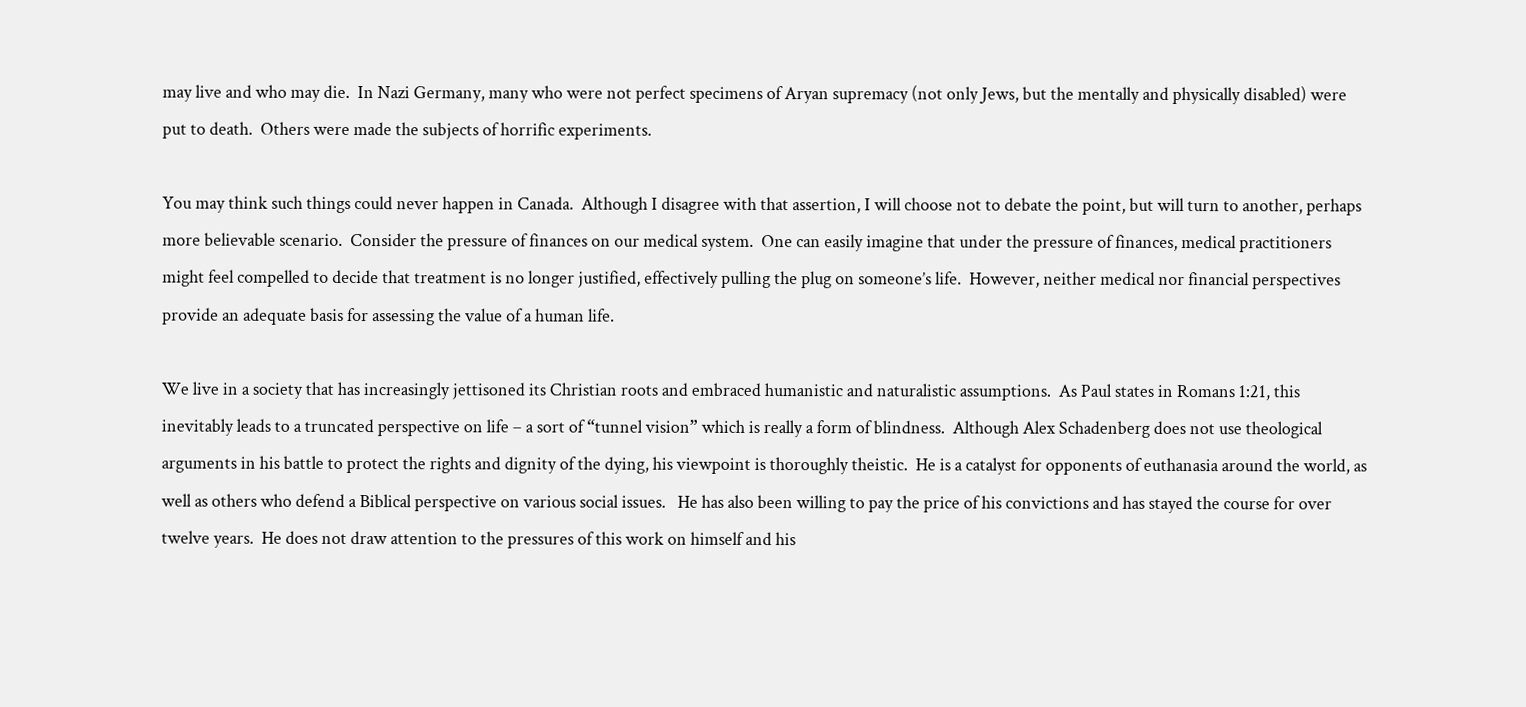may live and who may die.  In Nazi Germany, many who were not perfect specimens of Aryan supremacy (not only Jews, but the mentally and physically disabled) were put to death.  Others were made the subjects of horrific experiments.

You may think such things could never happen in Canada.  Although I disagree with that assertion, I will choose not to debate the point, but will turn to another, perhaps more believable scenario.  Consider the pressure of finances on our medical system.  One can easily imagine that under the pressure of finances, medical practitioners might feel compelled to decide that treatment is no longer justified, effectively pulling the plug on someone’s life.  However, neither medical nor financial perspectives provide an adequate basis for assessing the value of a human life.

We live in a society that has increasingly jettisoned its Christian roots and embraced humanistic and naturalistic assumptions.  As Paul states in Romans 1:21, this inevitably leads to a truncated perspective on life – a sort of “tunnel vision” which is really a form of blindness.  Although Alex Schadenberg does not use theological arguments in his battle to protect the rights and dignity of the dying, his viewpoint is thoroughly theistic.  He is a catalyst for opponents of euthanasia around the world, as well as others who defend a Biblical perspective on various social issues.   He has also been willing to pay the price of his convictions and has stayed the course for over twelve years.  He does not draw attention to the pressures of this work on himself and his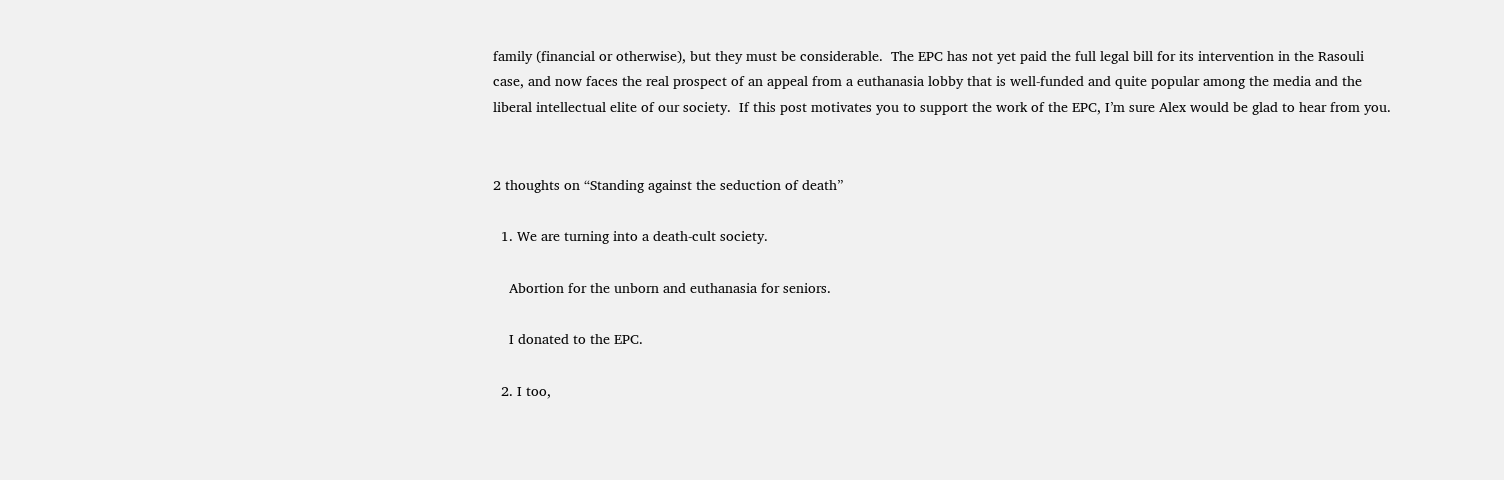family (financial or otherwise), but they must be considerable.  The EPC has not yet paid the full legal bill for its intervention in the Rasouli case, and now faces the real prospect of an appeal from a euthanasia lobby that is well-funded and quite popular among the media and the liberal intellectual elite of our society.  If this post motivates you to support the work of the EPC, I’m sure Alex would be glad to hear from you.


2 thoughts on “Standing against the seduction of death”

  1. We are turning into a death-cult society.

    Abortion for the unborn and euthanasia for seniors.

    I donated to the EPC.

  2. I too,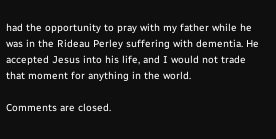had the opportunity to pray with my father while he was in the Rideau Perley suffering with dementia. He accepted Jesus into his life, and I would not trade that moment for anything in the world.

Comments are closed.